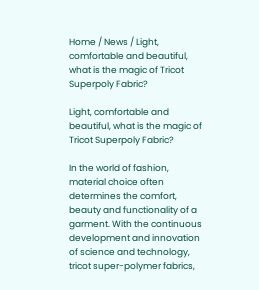Home / News / Light, comfortable and beautiful, what is the magic of Tricot Superpoly Fabric?

Light, comfortable and beautiful, what is the magic of Tricot Superpoly Fabric?

In the world of fashion, material choice often determines the comfort, beauty and functionality of a garment. With the continuous development and innovation of science and technology, tricot super-polymer fabrics,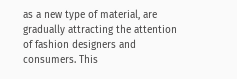as a new type of material, are gradually attracting the attention of fashion designers and consumers. This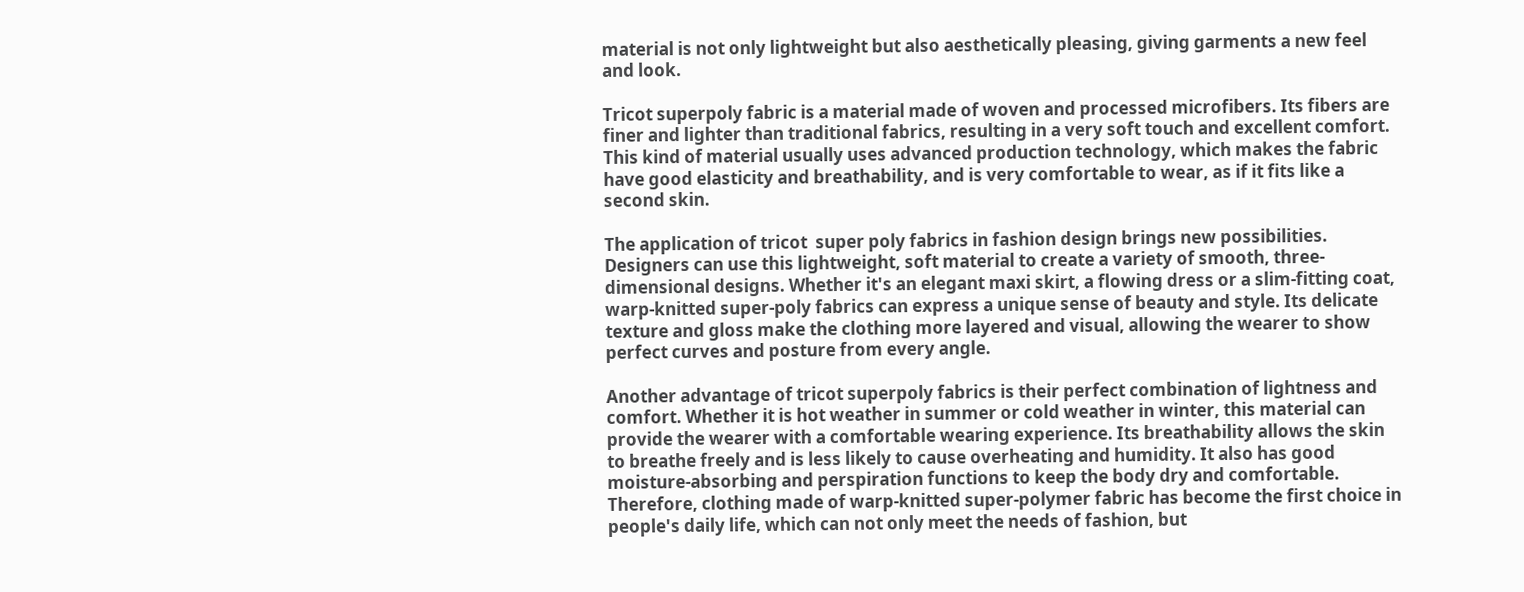material is not only lightweight but also aesthetically pleasing, giving garments a new feel and look.

Tricot superpoly fabric is a material made of woven and processed microfibers. Its fibers are finer and lighter than traditional fabrics, resulting in a very soft touch and excellent comfort. This kind of material usually uses advanced production technology, which makes the fabric have good elasticity and breathability, and is very comfortable to wear, as if it fits like a second skin.

The application of tricot  super poly fabrics in fashion design brings new possibilities. Designers can use this lightweight, soft material to create a variety of smooth, three-dimensional designs. Whether it's an elegant maxi skirt, a flowing dress or a slim-fitting coat, warp-knitted super-poly fabrics can express a unique sense of beauty and style. Its delicate texture and gloss make the clothing more layered and visual, allowing the wearer to show perfect curves and posture from every angle.

Another advantage of tricot superpoly fabrics is their perfect combination of lightness and comfort. Whether it is hot weather in summer or cold weather in winter, this material can provide the wearer with a comfortable wearing experience. Its breathability allows the skin to breathe freely and is less likely to cause overheating and humidity. It also has good moisture-absorbing and perspiration functions to keep the body dry and comfortable. Therefore, clothing made of warp-knitted super-polymer fabric has become the first choice in people's daily life, which can not only meet the needs of fashion, but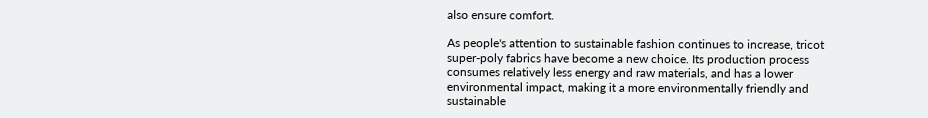also ensure comfort.

As people's attention to sustainable fashion continues to increase, tricot super-poly fabrics have become a new choice. Its production process consumes relatively less energy and raw materials, and has a lower environmental impact, making it a more environmentally friendly and sustainable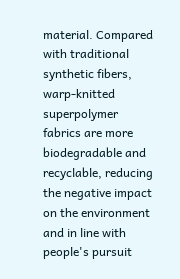material. Compared with traditional synthetic fibers, warp-knitted superpolymer fabrics are more biodegradable and recyclable, reducing the negative impact on the environment and in line with people's pursuit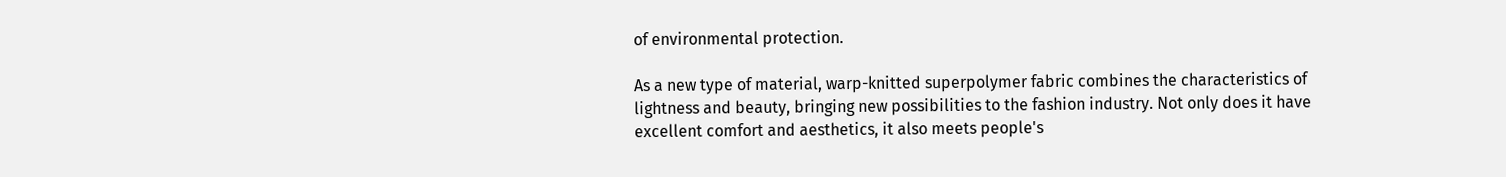of environmental protection.

As a new type of material, warp-knitted superpolymer fabric combines the characteristics of lightness and beauty, bringing new possibilities to the fashion industry. Not only does it have excellent comfort and aesthetics, it also meets people's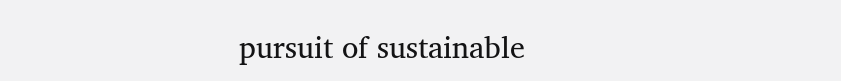pursuit of sustainable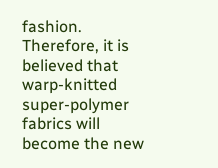fashion. Therefore, it is believed that warp-knitted super-polymer fabrics will become the new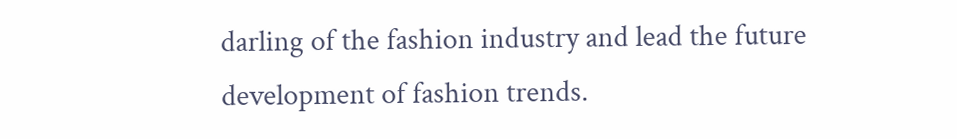darling of the fashion industry and lead the future development of fashion trends.